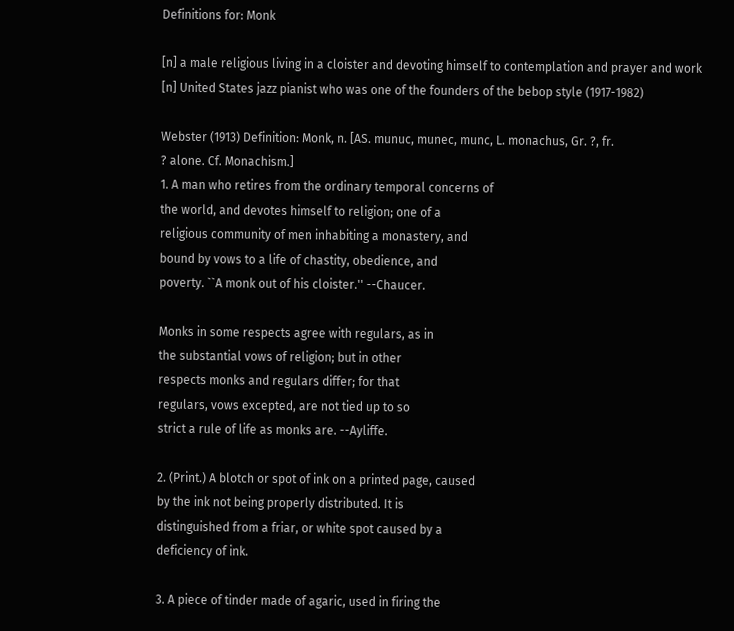Definitions for: Monk

[n] a male religious living in a cloister and devoting himself to contemplation and prayer and work
[n] United States jazz pianist who was one of the founders of the bebop style (1917-1982)

Webster (1913) Definition: Monk, n. [AS. munuc, munec, munc, L. monachus, Gr. ?, fr.
? alone. Cf. Monachism.]
1. A man who retires from the ordinary temporal concerns of
the world, and devotes himself to religion; one of a
religious community of men inhabiting a monastery, and
bound by vows to a life of chastity, obedience, and
poverty. ``A monk out of his cloister.'' --Chaucer.

Monks in some respects agree with regulars, as in
the substantial vows of religion; but in other
respects monks and regulars differ; for that
regulars, vows excepted, are not tied up to so
strict a rule of life as monks are. --Ayliffe.

2. (Print.) A blotch or spot of ink on a printed page, caused
by the ink not being properly distributed. It is
distinguished from a friar, or white spot caused by a
deficiency of ink.

3. A piece of tinder made of agaric, used in firing the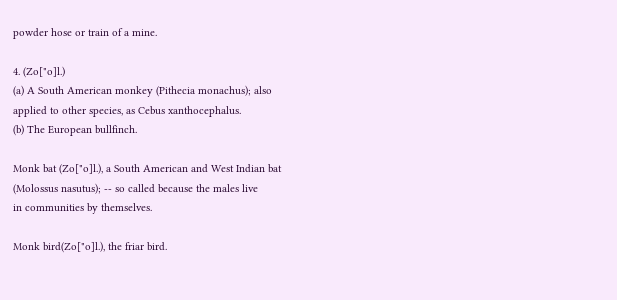powder hose or train of a mine.

4. (Zo["o]l.)
(a) A South American monkey (Pithecia monachus); also
applied to other species, as Cebus xanthocephalus.
(b) The European bullfinch.

Monk bat (Zo["o]l.), a South American and West Indian bat
(Molossus nasutus); -- so called because the males live
in communities by themselves.

Monk bird(Zo["o]l.), the friar bird.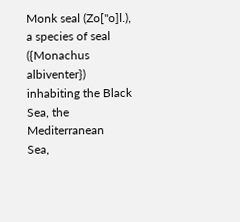Monk seal (Zo["o]l.), a species of seal ({Monachus
albiventer}) inhabiting the Black Sea, the Mediterranean
Sea,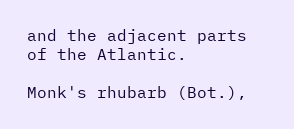and the adjacent parts of the Atlantic.

Monk's rhubarb (Bot.),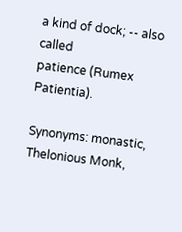a kind of dock; -- also called
patience (Rumex Patientia).

Synonyms: monastic, Thelonious Monk,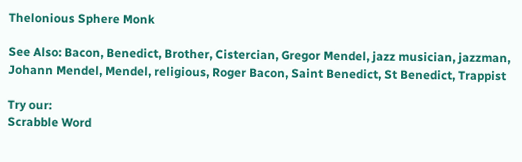Thelonious Sphere Monk

See Also: Bacon, Benedict, Brother, Cistercian, Gregor Mendel, jazz musician, jazzman, Johann Mendel, Mendel, religious, Roger Bacon, Saint Benedict, St Benedict, Trappist

Try our:
Scrabble Word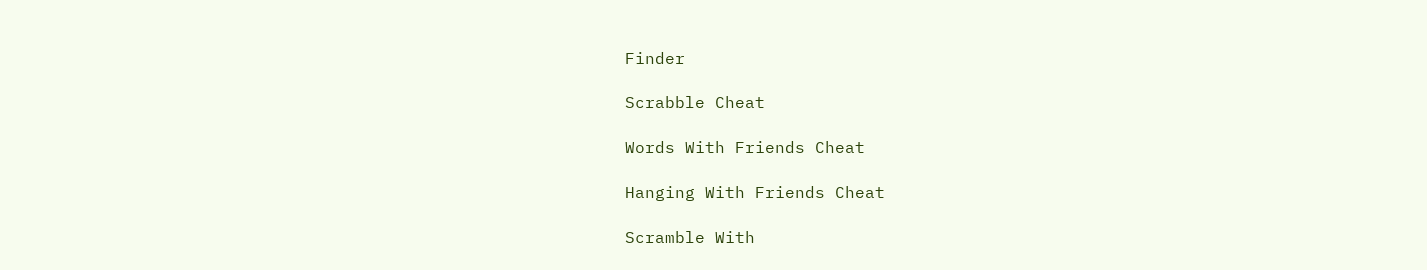Finder

Scrabble Cheat

Words With Friends Cheat

Hanging With Friends Cheat

Scramble With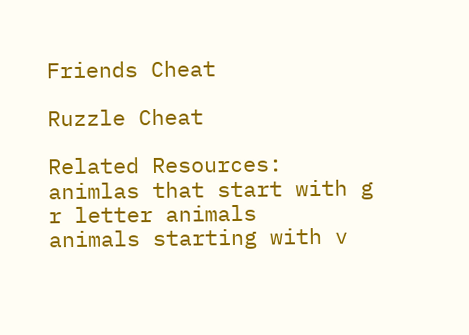Friends Cheat

Ruzzle Cheat

Related Resources:
animlas that start with g
r letter animals
animals starting with v